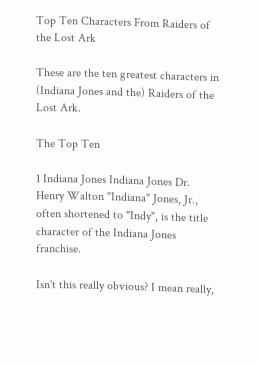Top Ten Characters From Raiders of the Lost Ark

These are the ten greatest characters in (Indiana Jones and the) Raiders of the Lost Ark.

The Top Ten

1 Indiana Jones Indiana Jones Dr. Henry Walton "Indiana" Jones, Jr., often shortened to "Indy", is the title character of the Indiana Jones franchise.

Isn't this really obvious? I mean really,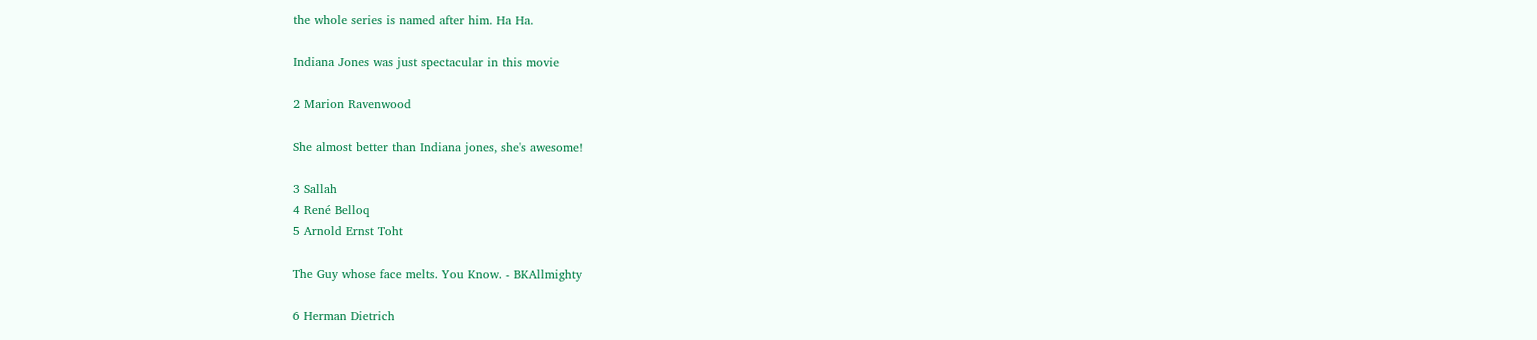the whole series is named after him. Ha Ha.

Indiana Jones was just spectacular in this movie

2 Marion Ravenwood

She almost better than Indiana jones, she's awesome!

3 Sallah
4 René Belloq
5 Arnold Ernst Toht

The Guy whose face melts. You Know. - BKAllmighty

6 Herman Dietrich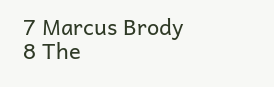7 Marcus Brody
8 The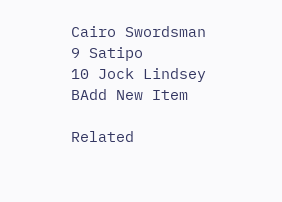Cairo Swordsman
9 Satipo
10 Jock Lindsey
BAdd New Item

Related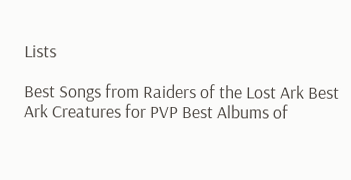Lists

Best Songs from Raiders of the Lost Ark Best Ark Creatures for PVP Best Albums of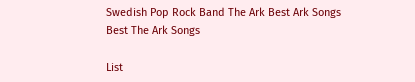Swedish Pop Rock Band The Ark Best Ark Songs Best The Ark Songs

List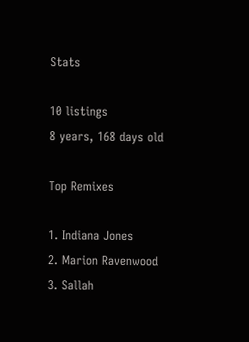Stats

10 listings
8 years, 168 days old

Top Remixes

1. Indiana Jones
2. Marion Ravenwood
3. Sallah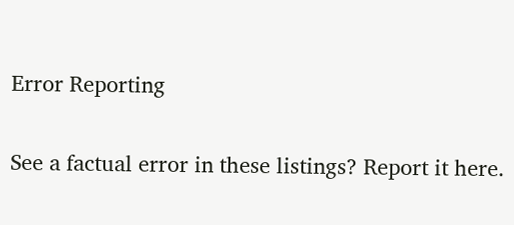Error Reporting

See a factual error in these listings? Report it here.